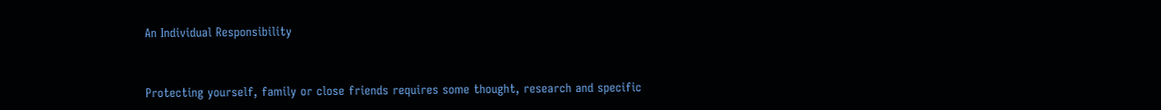An Individual Responsibility


Protecting yourself, family or close friends requires some thought, research and specific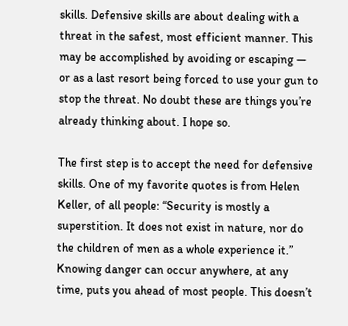skills. Defensive skills are about dealing with a threat in the safest, most efficient manner. This may be accomplished by avoiding or escaping — or as a last resort being forced to use your gun to stop the threat. No doubt these are things you’re already thinking about. I hope so.

The first step is to accept the need for defensive skills. One of my favorite quotes is from Helen Keller, of all people: “Security is mostly a superstition. It does not exist in nature, nor do the children of men as a whole experience it.” Knowing danger can occur anywhere, at any time, puts you ahead of most people. This doesn’t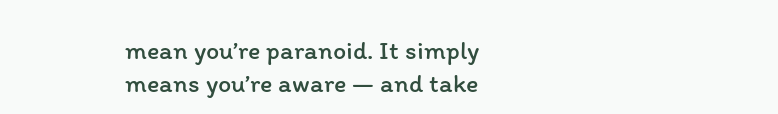mean you’re paranoid. It simply means you’re aware — and take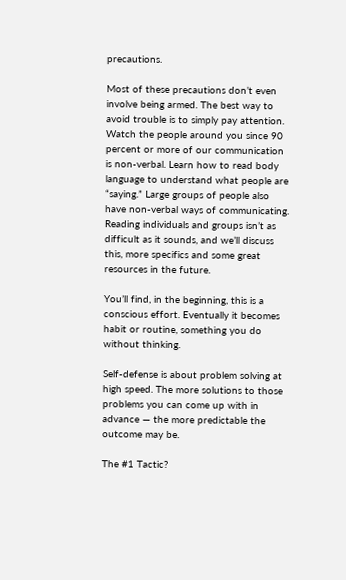precautions.

Most of these precautions don’t even involve being armed. The best way to avoid trouble is to simply pay attention. Watch the people around you since 90 percent or more of our communication is non-verbal. Learn how to read body language to understand what people are “saying.” Large groups of people also have non-verbal ways of communicating. Reading individuals and groups isn’t as difficult as it sounds, and we’ll discuss this, more specifics and some great resources in the future.

You’ll find, in the beginning, this is a conscious effort. Eventually it becomes habit or routine, something you do without thinking.

Self-defense is about problem solving at high speed. The more solutions to those
problems you can come up with in advance — the more predictable the outcome may be.

The #1 Tactic?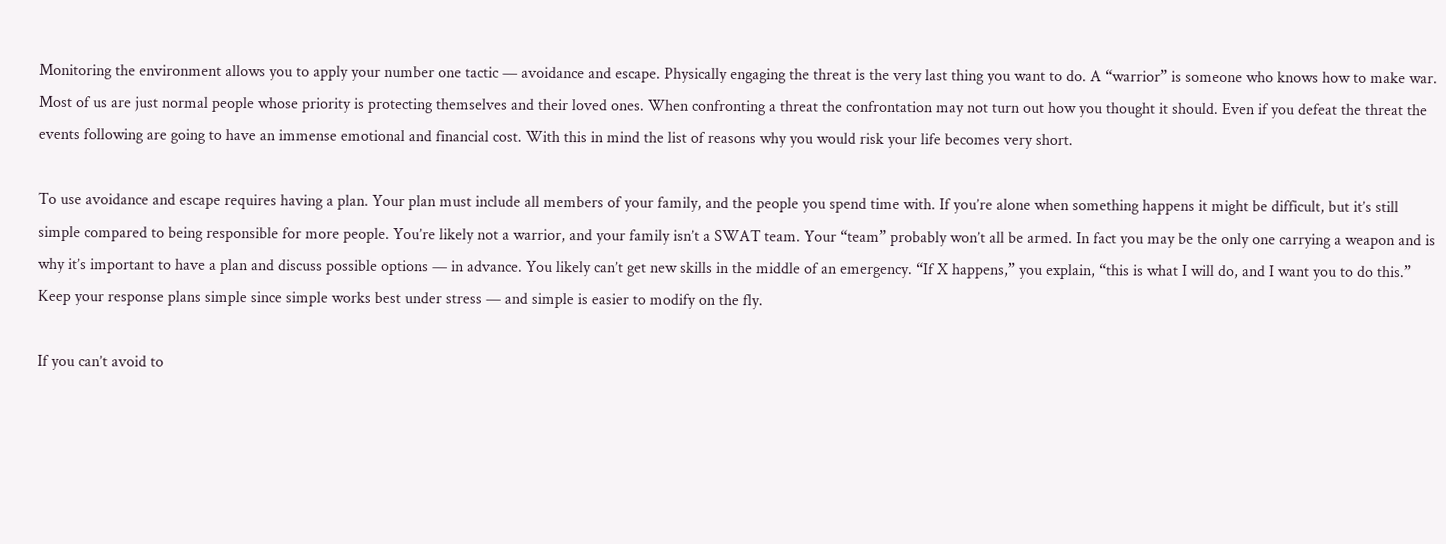Monitoring the environment allows you to apply your number one tactic — avoidance and escape. Physically engaging the threat is the very last thing you want to do. A “warrior” is someone who knows how to make war. Most of us are just normal people whose priority is protecting themselves and their loved ones. When confronting a threat the confrontation may not turn out how you thought it should. Even if you defeat the threat the events following are going to have an immense emotional and financial cost. With this in mind the list of reasons why you would risk your life becomes very short.

To use avoidance and escape requires having a plan. Your plan must include all members of your family, and the people you spend time with. If you’re alone when something happens it might be difficult, but it’s still simple compared to being responsible for more people. You’re likely not a warrior, and your family isn’t a SWAT team. Your “team” probably won’t all be armed. In fact you may be the only one carrying a weapon and is why it’s important to have a plan and discuss possible options — in advance. You likely can’t get new skills in the middle of an emergency. “If X happens,” you explain, “this is what I will do, and I want you to do this.” Keep your response plans simple since simple works best under stress — and simple is easier to modify on the fly.

If you can’t avoid to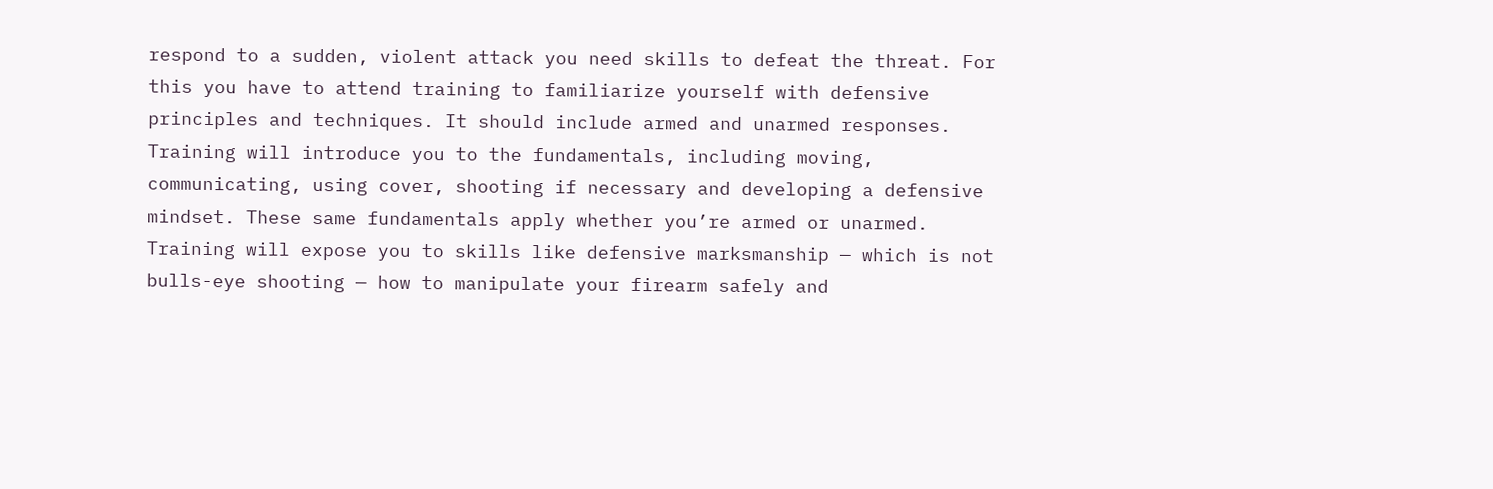respond to a sudden, violent attack you need skills to defeat the threat. For this you have to attend training to familiarize yourself with defensive principles and techniques. It should include armed and unarmed responses. Training will introduce you to the fundamentals, including moving, communicating, using cover, shooting if necessary and developing a defensive mindset. These same fundamentals apply whether you’re armed or unarmed. Training will expose you to skills like defensive marksmanship — which is not bulls-eye shooting — how to manipulate your firearm safely and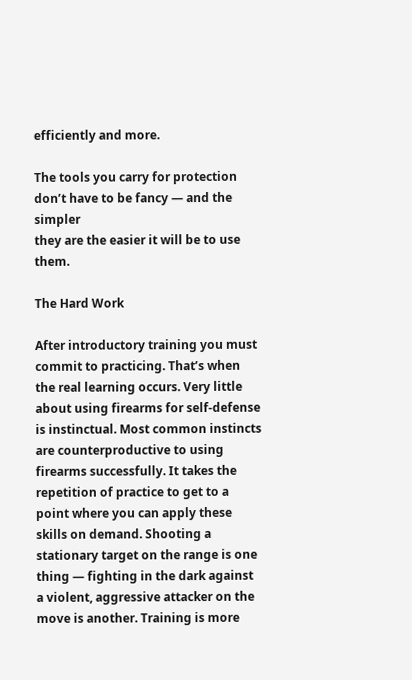efficiently and more.

The tools you carry for protection don’t have to be fancy — and the simpler
they are the easier it will be to use them.

The Hard Work

After introductory training you must commit to practicing. That’s when the real learning occurs. Very little about using firearms for self-defense is instinctual. Most common instincts are counterproductive to using firearms successfully. It takes the repetition of practice to get to a point where you can apply these skills on demand. Shooting a stationary target on the range is one thing — fighting in the dark against a violent, aggressive attacker on the move is another. Training is more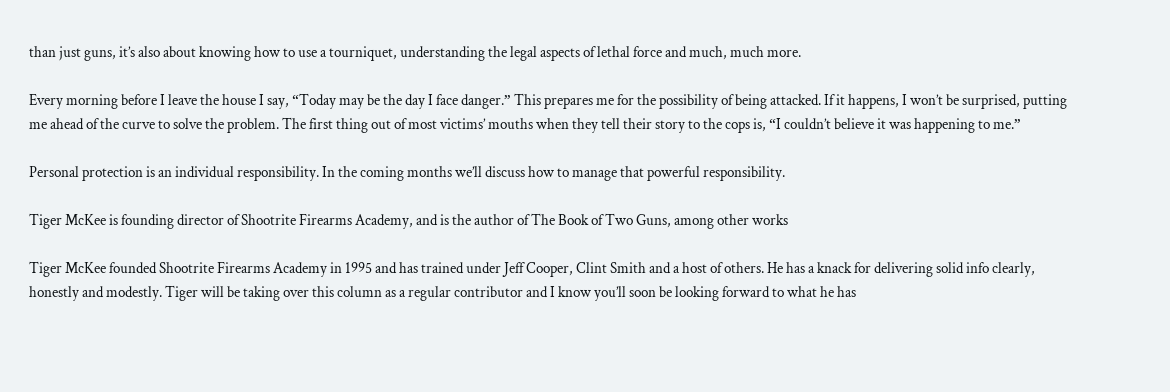than just guns, it’s also about knowing how to use a tourniquet, understanding the legal aspects of lethal force and much, much more.

Every morning before I leave the house I say, “Today may be the day I face danger.” This prepares me for the possibility of being attacked. If it happens, I won’t be surprised, putting me ahead of the curve to solve the problem. The first thing out of most victims’ mouths when they tell their story to the cops is, “I couldn’t believe it was happening to me.”

Personal protection is an individual responsibility. In the coming months we’ll discuss how to manage that powerful responsibility.

Tiger McKee is founding director of Shootrite Firearms Academy, and is the author of The Book of Two Guns, among other works

Tiger McKee founded Shootrite Firearms Academy in 1995 and has trained under Jeff Cooper, Clint Smith and a host of others. He has a knack for delivering solid info clearly, honestly and modestly. Tiger will be taking over this column as a regular contributor and I know you’ll soon be looking forward to what he has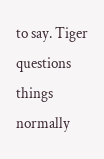to say. Tiger questions things normally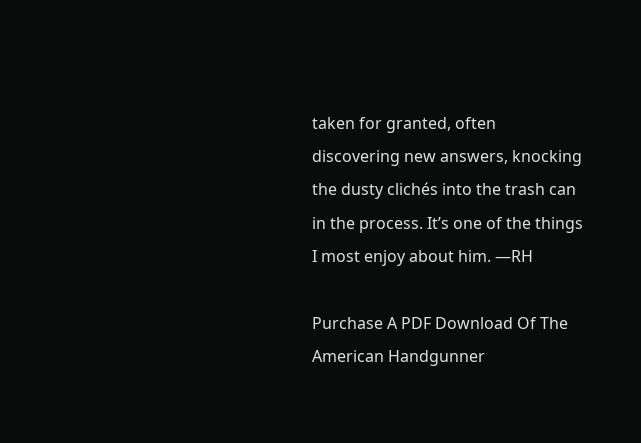taken for granted, often discovering new answers, knocking the dusty clichés into the trash can in the process. It’s one of the things I most enjoy about him. —RH

Purchase A PDF Download Of The American Handgunner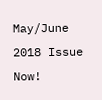May/June 2018 Issue Now!